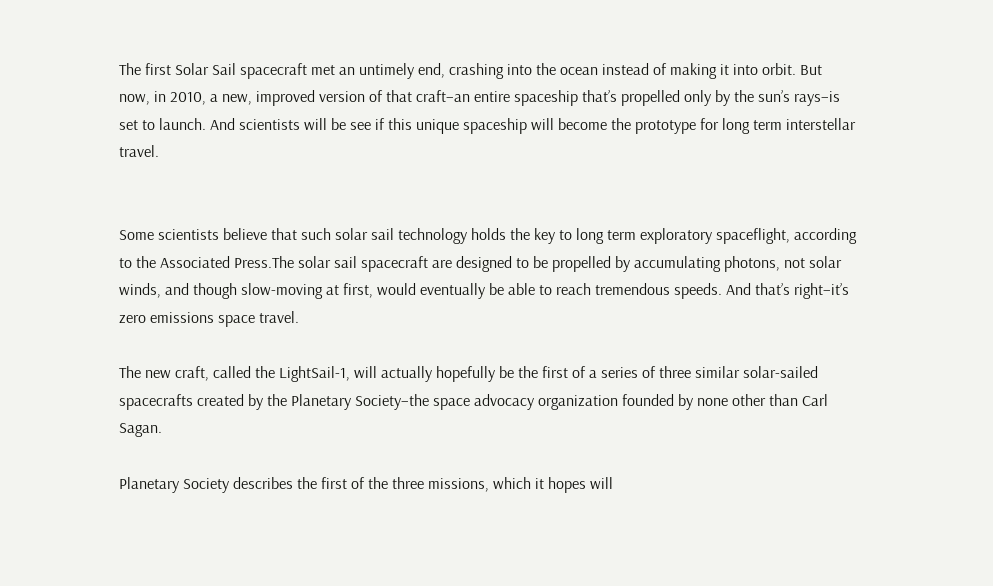The first Solar Sail spacecraft met an untimely end, crashing into the ocean instead of making it into orbit. But now, in 2010, a new, improved version of that craft–an entire spaceship that’s propelled only by the sun’s rays–is set to launch. And scientists will be see if this unique spaceship will become the prototype for long term interstellar travel.


Some scientists believe that such solar sail technology holds the key to long term exploratory spaceflight, according to the Associated Press.The solar sail spacecraft are designed to be propelled by accumulating photons, not solar winds, and though slow-moving at first, would eventually be able to reach tremendous speeds. And that’s right–it’s zero emissions space travel.

The new craft, called the LightSail-1, will actually hopefully be the first of a series of three similar solar-sailed spacecrafts created by the Planetary Society–the space advocacy organization founded by none other than Carl Sagan.

Planetary Society describes the first of the three missions, which it hopes will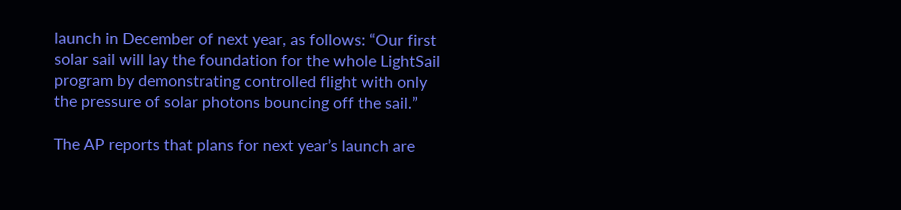launch in December of next year, as follows: “Our first solar sail will lay the foundation for the whole LightSail program by demonstrating controlled flight with only the pressure of solar photons bouncing off the sail.”

The AP reports that plans for next year’s launch are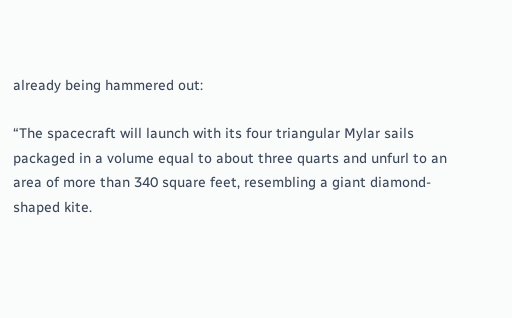already being hammered out:

“The spacecraft will launch with its four triangular Mylar sails packaged in a volume equal to about three quarts and unfurl to an area of more than 340 square feet, resembling a giant diamond-shaped kite.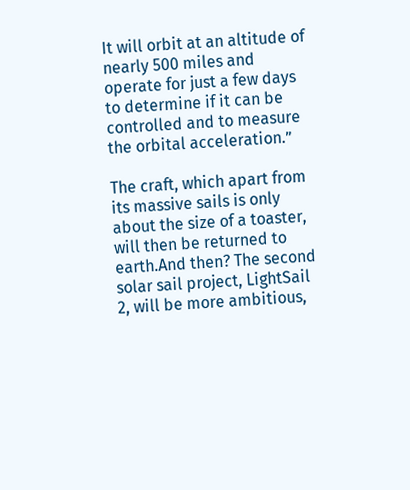It will orbit at an altitude of nearly 500 miles and operate for just a few days to determine if it can be controlled and to measure the orbital acceleration.”

The craft, which apart from its massive sails is only about the size of a toaster, will then be returned to earth.And then? The second solar sail project, LightSail 2, will be more ambitious,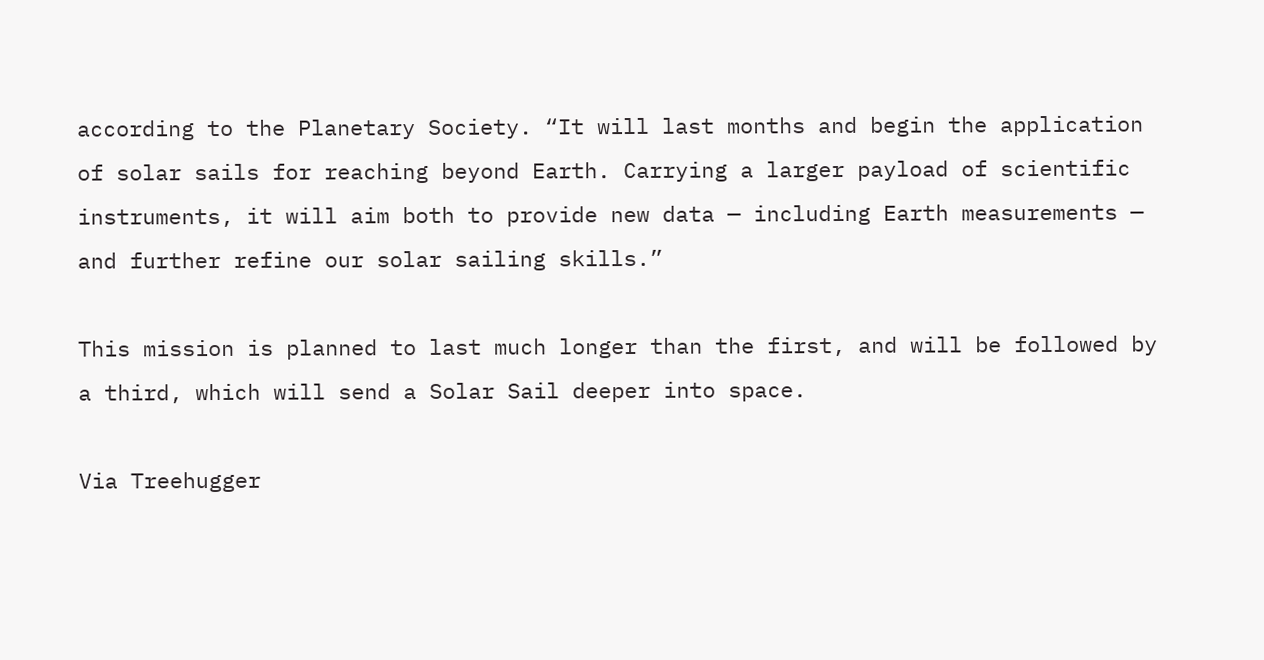according to the Planetary Society. “It will last months and begin the application of solar sails for reaching beyond Earth. Carrying a larger payload of scientific instruments, it will aim both to provide new data — including Earth measurements — and further refine our solar sailing skills.”

This mission is planned to last much longer than the first, and will be followed by a third, which will send a Solar Sail deeper into space.

Via Treehugger